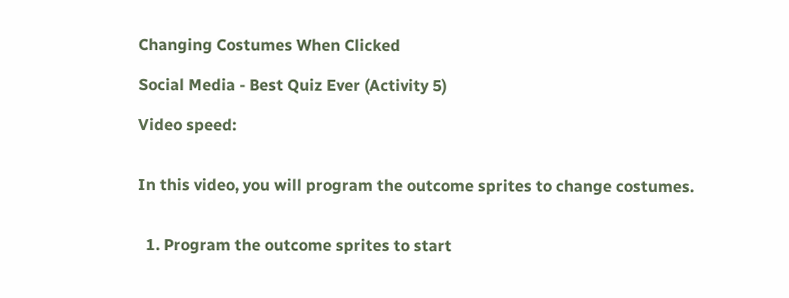Changing Costumes When Clicked

Social Media - Best Quiz Ever (Activity 5)

Video speed:


In this video, you will program the outcome sprites to change costumes.


  1. Program the outcome sprites to start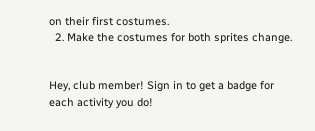on their first costumes.
  2. Make the costumes for both sprites change.


Hey, club member! Sign in to get a badge for each activity you do!